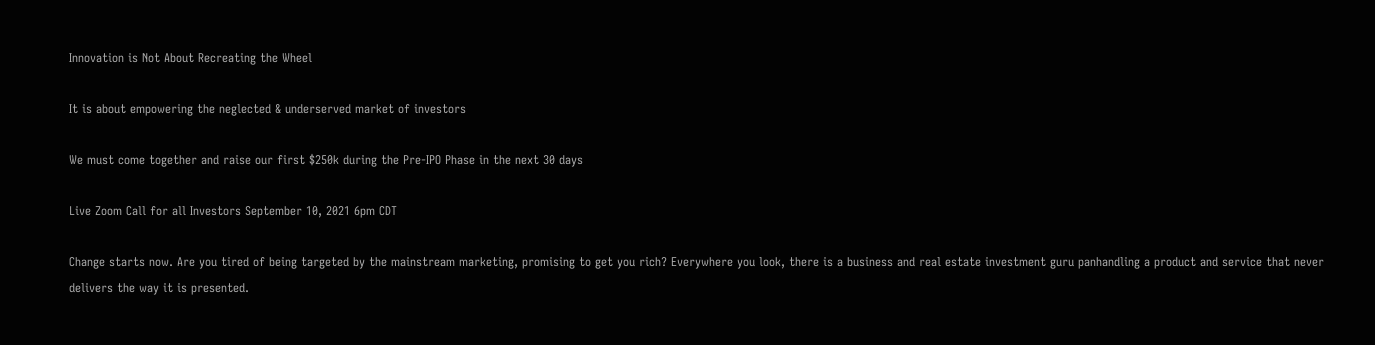Innovation is Not About Recreating the Wheel

It is about empowering the neglected & underserved market of investors

We must come together and raise our first $250k during the Pre-IPO Phase in the next 30 days

Live Zoom Call for all Investors September 10, 2021 6pm CDT

Change starts now. Are you tired of being targeted by the mainstream marketing, promising to get you rich? Everywhere you look, there is a business and real estate investment guru panhandling a product and service that never delivers the way it is presented.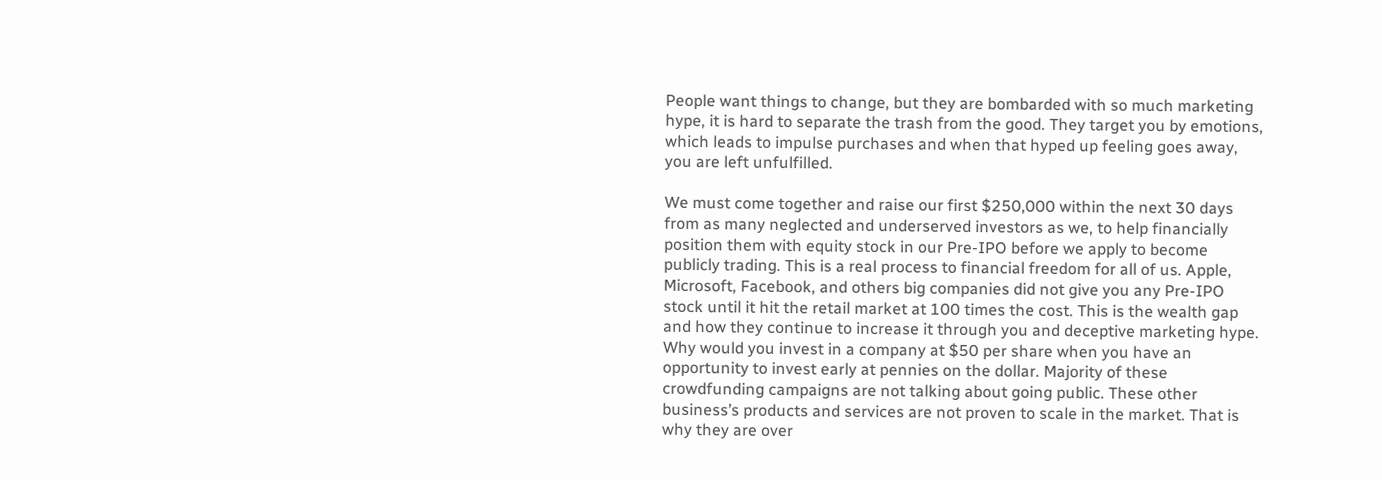People want things to change, but they are bombarded with so much marketing hype, it is hard to separate the trash from the good. They target you by emotions, which leads to impulse purchases and when that hyped up feeling goes away, you are left unfulfilled.

We must come together and raise our first $250,000 within the next 30 days from as many neglected and underserved investors as we, to help financially position them with equity stock in our Pre-IPO before we apply to become publicly trading. This is a real process to financial freedom for all of us. Apple, Microsoft, Facebook, and others big companies did not give you any Pre-IPO stock until it hit the retail market at 100 times the cost. This is the wealth gap and how they continue to increase it through you and deceptive marketing hype. Why would you invest in a company at $50 per share when you have an opportunity to invest early at pennies on the dollar. Majority of these crowdfunding campaigns are not talking about going public. These other business’s products and services are not proven to scale in the market. That is why they are over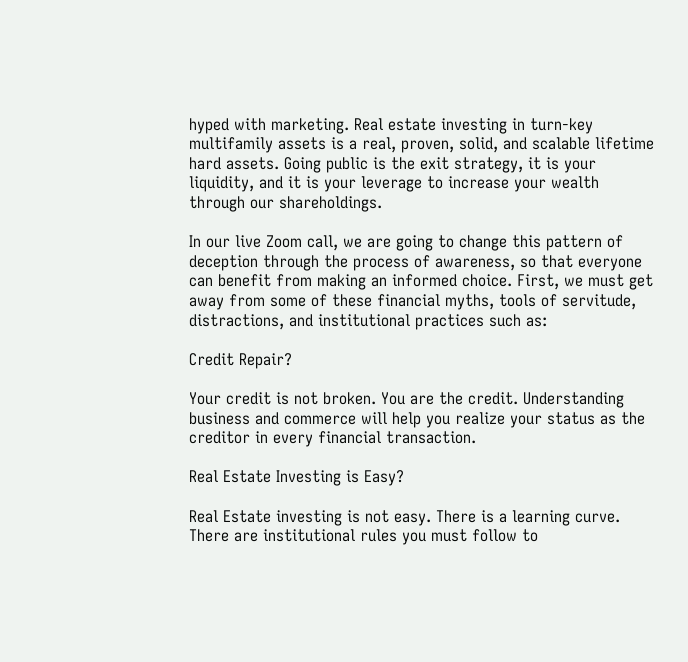hyped with marketing. Real estate investing in turn-key multifamily assets is a real, proven, solid, and scalable lifetime hard assets. Going public is the exit strategy, it is your liquidity, and it is your leverage to increase your wealth through our shareholdings.

In our live Zoom call, we are going to change this pattern of deception through the process of awareness, so that everyone can benefit from making an informed choice. First, we must get away from some of these financial myths, tools of servitude, distractions, and institutional practices such as:

Credit Repair?

Your credit is not broken. You are the credit. Understanding business and commerce will help you realize your status as the creditor in every financial transaction.

Real Estate Investing is Easy?

Real Estate investing is not easy. There is a learning curve. There are institutional rules you must follow to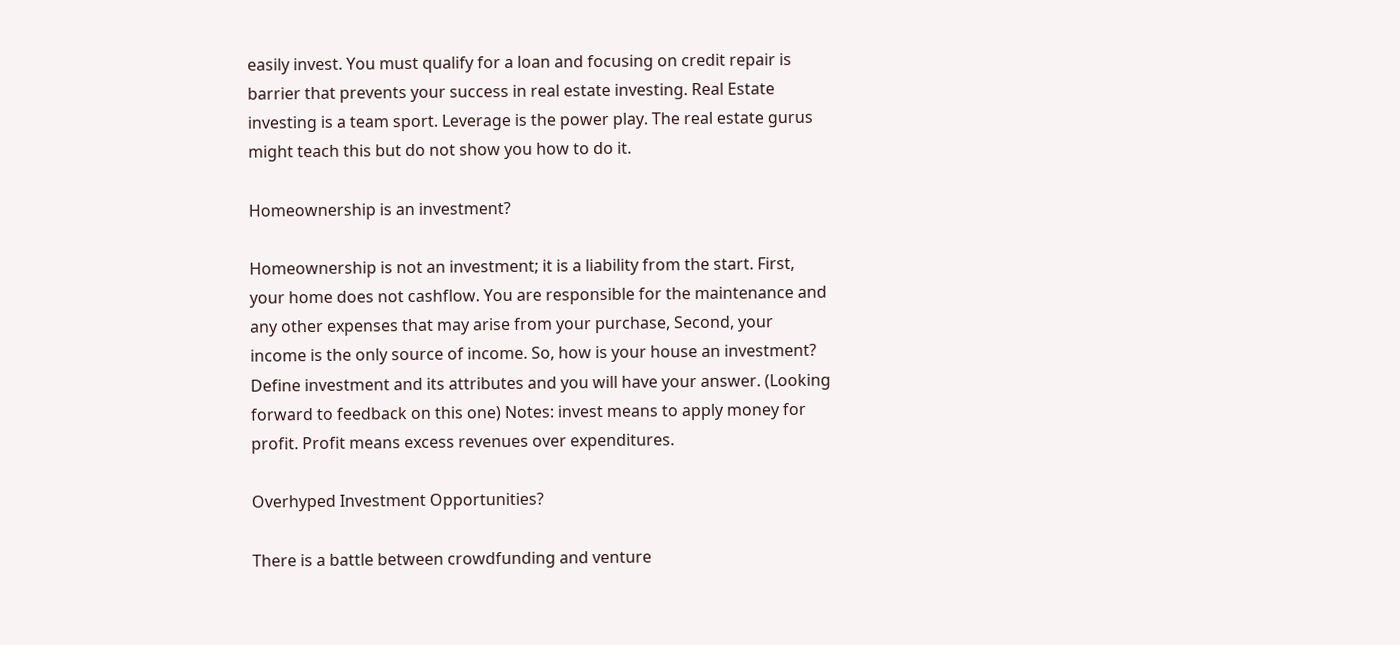easily invest. You must qualify for a loan and focusing on credit repair is barrier that prevents your success in real estate investing. Real Estate investing is a team sport. Leverage is the power play. The real estate gurus might teach this but do not show you how to do it.

Homeownership is an investment?

Homeownership is not an investment; it is a liability from the start. First, your home does not cashflow. You are responsible for the maintenance and any other expenses that may arise from your purchase, Second, your income is the only source of income. So, how is your house an investment? Define investment and its attributes and you will have your answer. (Looking forward to feedback on this one) Notes: invest means to apply money for profit. Profit means excess revenues over expenditures.

Overhyped Investment Opportunities?

There is a battle between crowdfunding and venture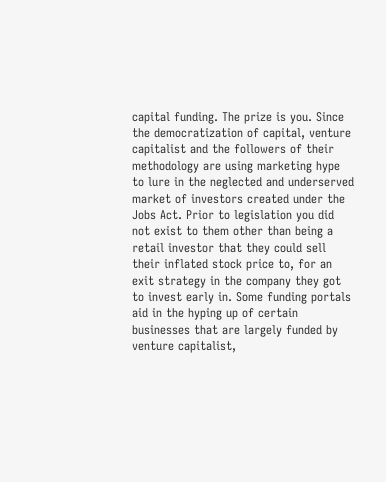capital funding. The prize is you. Since the democratization of capital, venture capitalist and the followers of their methodology are using marketing hype to lure in the neglected and underserved market of investors created under the Jobs Act. Prior to legislation you did not exist to them other than being a retail investor that they could sell their inflated stock price to, for an exit strategy in the company they got to invest early in. Some funding portals aid in the hyping up of certain businesses that are largely funded by venture capitalist,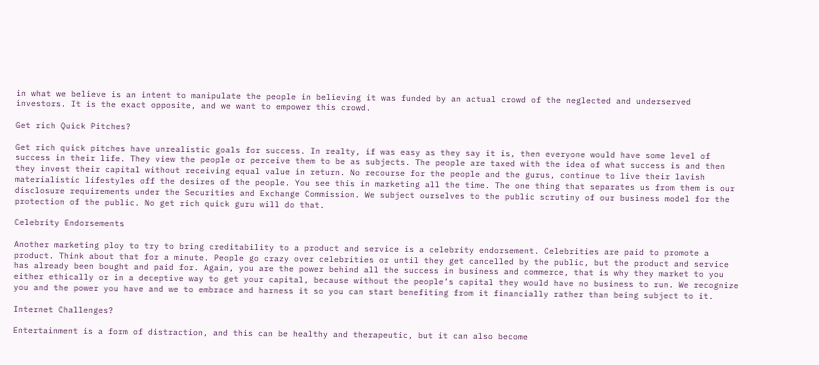in what we believe is an intent to manipulate the people in believing it was funded by an actual crowd of the neglected and underserved investors. It is the exact opposite, and we want to empower this crowd.

Get rich Quick Pitches?

Get rich quick pitches have unrealistic goals for success. In realty, if was easy as they say it is, then everyone would have some level of success in their life. They view the people or perceive them to be as subjects. The people are taxed with the idea of what success is and then they invest their capital without receiving equal value in return. No recourse for the people and the gurus, continue to live their lavish materialistic lifestyles off the desires of the people. You see this in marketing all the time. The one thing that separates us from them is our disclosure requirements under the Securities and Exchange Commission. We subject ourselves to the public scrutiny of our business model for the protection of the public. No get rich quick guru will do that.

Celebrity Endorsements

Another marketing ploy to try to bring creditability to a product and service is a celebrity endorsement. Celebrities are paid to promote a product. Think about that for a minute. People go crazy over celebrities or until they get cancelled by the public, but the product and service has already been bought and paid for. Again, you are the power behind all the success in business and commerce, that is why they market to you either ethically or in a deceptive way to get your capital, because without the people’s capital they would have no business to run. We recognize you and the power you have and we to embrace and harness it so you can start benefiting from it financially rather than being subject to it.

Internet Challenges?

Entertainment is a form of distraction, and this can be healthy and therapeutic, but it can also become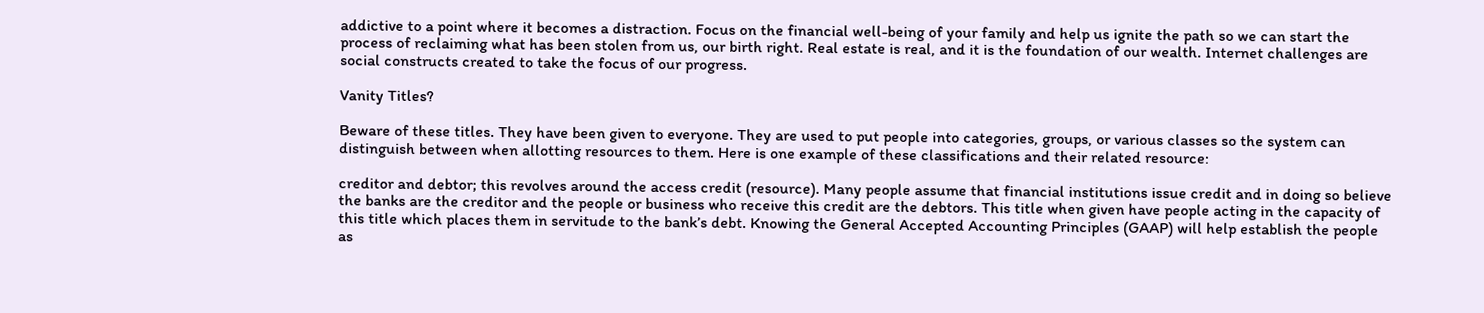addictive to a point where it becomes a distraction. Focus on the financial well-being of your family and help us ignite the path so we can start the process of reclaiming what has been stolen from us, our birth right. Real estate is real, and it is the foundation of our wealth. Internet challenges are social constructs created to take the focus of our progress.

Vanity Titles?

Beware of these titles. They have been given to everyone. They are used to put people into categories, groups, or various classes so the system can distinguish between when allotting resources to them. Here is one example of these classifications and their related resource:

creditor and debtor; this revolves around the access credit (resource). Many people assume that financial institutions issue credit and in doing so believe the banks are the creditor and the people or business who receive this credit are the debtors. This title when given have people acting in the capacity of this title which places them in servitude to the bank’s debt. Knowing the General Accepted Accounting Principles (GAAP) will help establish the people as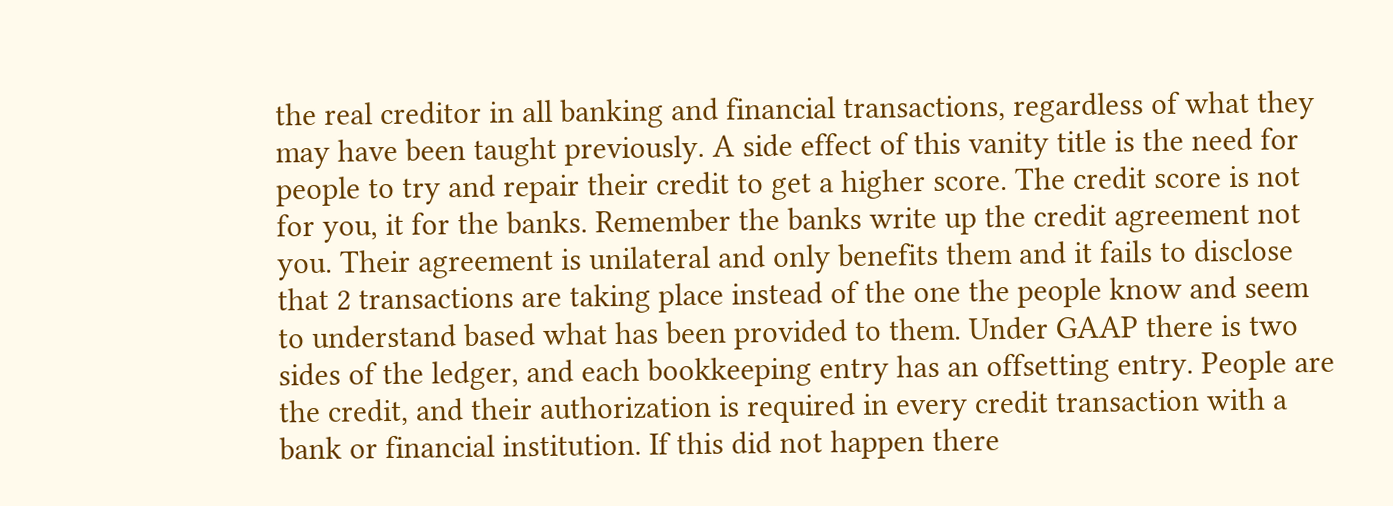the real creditor in all banking and financial transactions, regardless of what they may have been taught previously. A side effect of this vanity title is the need for people to try and repair their credit to get a higher score. The credit score is not for you, it for the banks. Remember the banks write up the credit agreement not you. Their agreement is unilateral and only benefits them and it fails to disclose that 2 transactions are taking place instead of the one the people know and seem to understand based what has been provided to them. Under GAAP there is two sides of the ledger, and each bookkeeping entry has an offsetting entry. People are the credit, and their authorization is required in every credit transaction with a bank or financial institution. If this did not happen there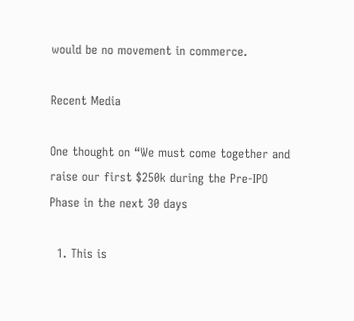would be no movement in commerce.

Recent Media

One thought on “We must come together and raise our first $250k during the Pre-IPO Phase in the next 30 days

  1. This is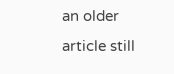an older article still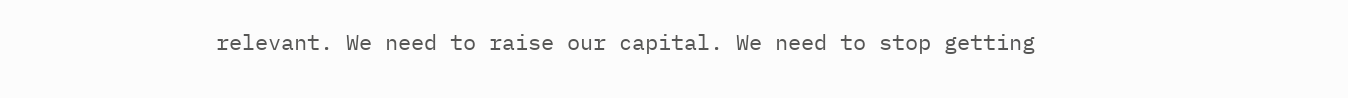relevant. We need to raise our capital. We need to stop getting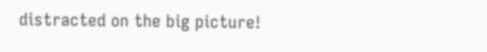distracted on the big picture!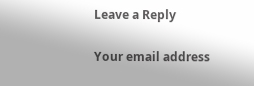Leave a Reply

Your email address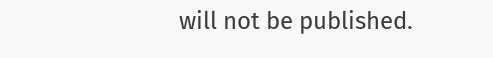will not be published.